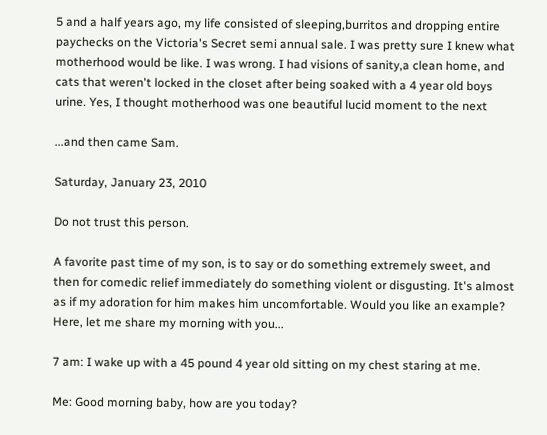5 and a half years ago, my life consisted of sleeping,burritos and dropping entire paychecks on the Victoria's Secret semi annual sale. I was pretty sure I knew what motherhood would be like. I was wrong. I had visions of sanity,a clean home, and cats that weren't locked in the closet after being soaked with a 4 year old boys urine. Yes, I thought motherhood was one beautiful lucid moment to the next

...and then came Sam.

Saturday, January 23, 2010

Do not trust this person.

A favorite past time of my son, is to say or do something extremely sweet, and then for comedic relief immediately do something violent or disgusting. It's almost as if my adoration for him makes him uncomfortable. Would you like an example? Here, let me share my morning with you...

7 am: I wake up with a 45 pound 4 year old sitting on my chest staring at me.

Me: Good morning baby, how are you today?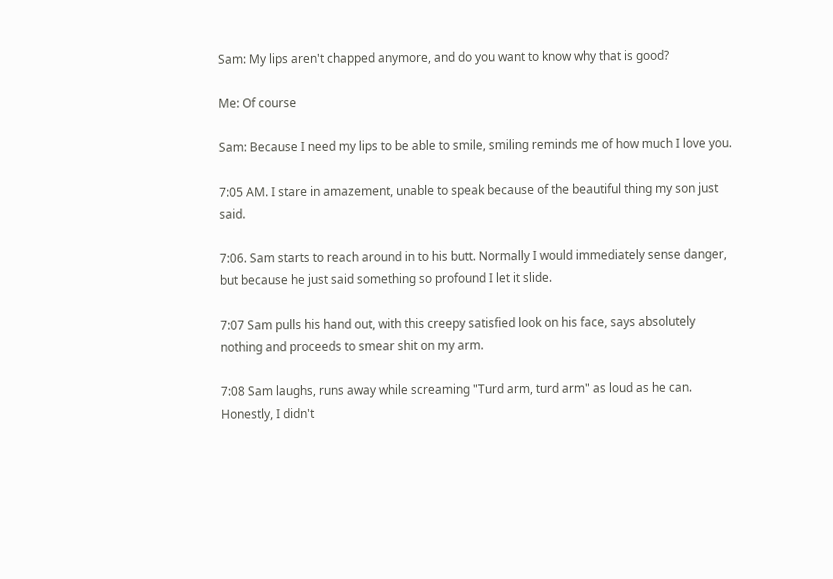Sam: My lips aren't chapped anymore, and do you want to know why that is good?

Me: Of course

Sam: Because I need my lips to be able to smile, smiling reminds me of how much I love you.

7:05 AM. I stare in amazement, unable to speak because of the beautiful thing my son just said.

7:06. Sam starts to reach around in to his butt. Normally I would immediately sense danger, but because he just said something so profound I let it slide.

7:07 Sam pulls his hand out, with this creepy satisfied look on his face, says absolutely nothing and proceeds to smear shit on my arm.

7:08 Sam laughs, runs away while screaming "Turd arm, turd arm" as loud as he can. Honestly, I didn't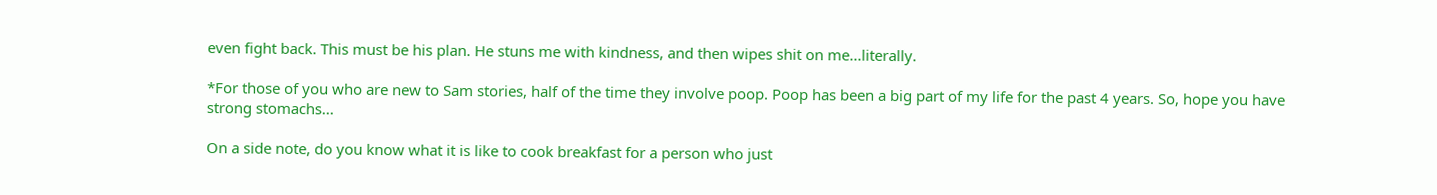even fight back. This must be his plan. He stuns me with kindness, and then wipes shit on me...literally.

*For those of you who are new to Sam stories, half of the time they involve poop. Poop has been a big part of my life for the past 4 years. So, hope you have strong stomachs...

On a side note, do you know what it is like to cook breakfast for a person who just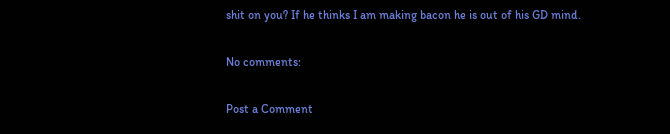shit on you? If he thinks I am making bacon he is out of his GD mind.

No comments:

Post a Comment